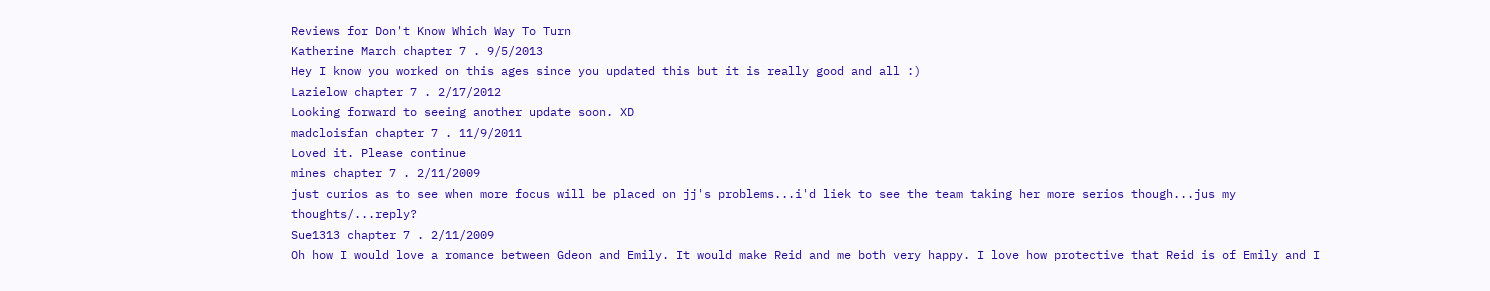Reviews for Don't Know Which Way To Turn
Katherine March chapter 7 . 9/5/2013
Hey I know you worked on this ages since you updated this but it is really good and all :)
Lazielow chapter 7 . 2/17/2012
Looking forward to seeing another update soon. XD
madcloisfan chapter 7 . 11/9/2011
Loved it. Please continue
mines chapter 7 . 2/11/2009
just curios as to see when more focus will be placed on jj's problems...i'd liek to see the team taking her more serios though...jus my thoughts/...reply?
Sue1313 chapter 7 . 2/11/2009
Oh how I would love a romance between Gdeon and Emily. It would make Reid and me both very happy. I love how protective that Reid is of Emily and I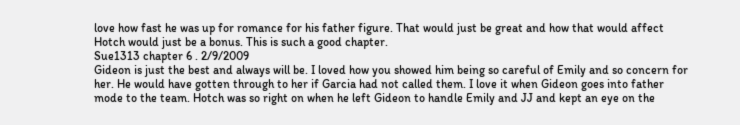love how fast he was up for romance for his father figure. That would just be great and how that would affect Hotch would just be a bonus. This is such a good chapter.
Sue1313 chapter 6 . 2/9/2009
Gideon is just the best and always will be. I loved how you showed him being so careful of Emily and so concern for her. He would have gotten through to her if Garcia had not called them. I love it when Gideon goes into father mode to the team. Hotch was so right on when he left Gideon to handle Emily and JJ and kept an eye on the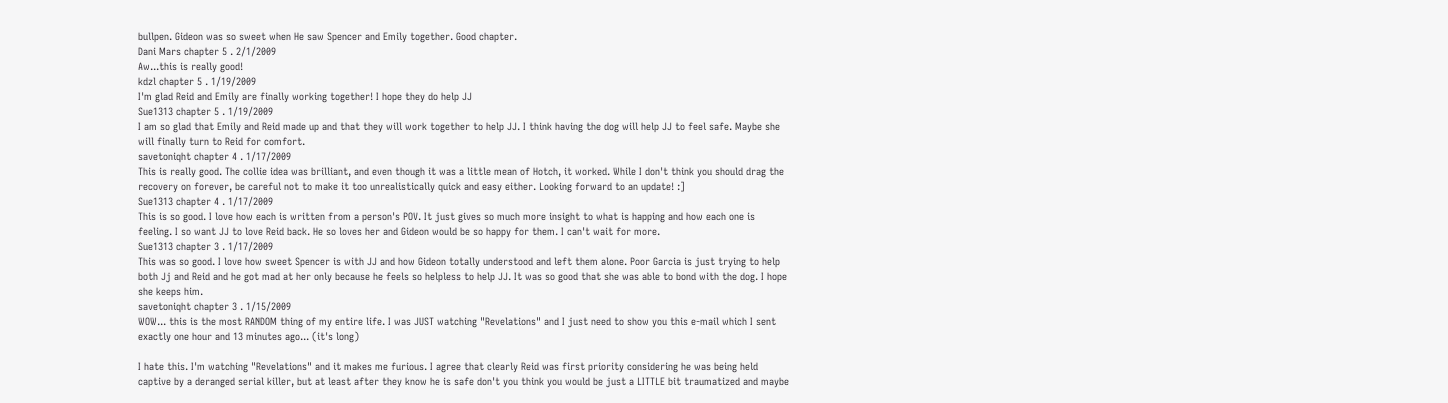bullpen. Gideon was so sweet when He saw Spencer and Emily together. Good chapter.
Dani Mars chapter 5 . 2/1/2009
Aw...this is really good!
kdzl chapter 5 . 1/19/2009
I'm glad Reid and Emily are finally working together! I hope they do help JJ
Sue1313 chapter 5 . 1/19/2009
I am so glad that Emily and Reid made up and that they will work together to help JJ. I think having the dog will help JJ to feel safe. Maybe she will finally turn to Reid for comfort.
savetoniqht chapter 4 . 1/17/2009
This is really good. The collie idea was brilliant, and even though it was a little mean of Hotch, it worked. While I don't think you should drag the recovery on forever, be careful not to make it too unrealistically quick and easy either. Looking forward to an update! :]
Sue1313 chapter 4 . 1/17/2009
This is so good. I love how each is written from a person's POV. It just gives so much more insight to what is happing and how each one is feeling. I so want JJ to love Reid back. He so loves her and Gideon would be so happy for them. I can't wait for more.
Sue1313 chapter 3 . 1/17/2009
This was so good. I love how sweet Spencer is with JJ and how Gideon totally understood and left them alone. Poor Garcia is just trying to help both Jj and Reid and he got mad at her only because he feels so helpless to help JJ. It was so good that she was able to bond with the dog. I hope she keeps him.
savetoniqht chapter 3 . 1/15/2009
WOW... this is the most RANDOM thing of my entire life. I was JUST watching "Revelations" and I just need to show you this e-mail which I sent exactly one hour and 13 minutes ago... (it's long)

I hate this. I'm watching "Revelations" and it makes me furious. I agree that clearly Reid was first priority considering he was being held captive by a deranged serial killer, but at least after they know he is safe don't you think you would be just a LITTLE bit traumatized and maybe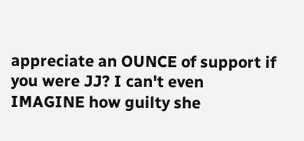appreciate an OUNCE of support if you were JJ? I can't even IMAGINE how guilty she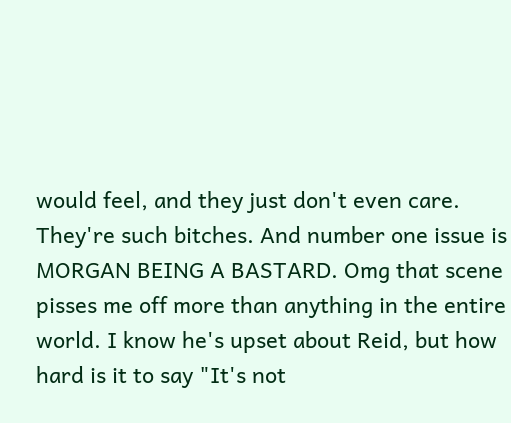would feel, and they just don't even care. They're such bitches. And number one issue is MORGAN BEING A BASTARD. Omg that scene pisses me off more than anything in the entire world. I know he's upset about Reid, but how hard is it to say "It's not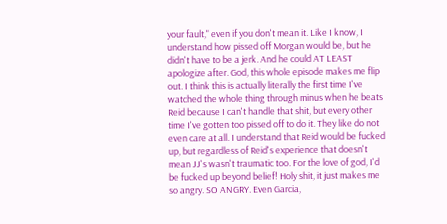your fault," even if you don't mean it. Like I know, I understand how pissed off Morgan would be, but he didn't have to be a jerk. And he could AT LEAST apologize after. God, this whole episode makes me flip out. I think this is actually literally the first time I've watched the whole thing through minus when he beats Reid because I can't handle that shit, but every other time I've gotten too pissed off to do it. They like do not even care at all. I understand that Reid would be fucked up, but regardless of Reid's experience that doesn't mean JJ's wasn't traumatic too. For the love of god, I'd be fucked up beyond belief! Holy shit, it just makes me so angry. SO ANGRY. Even Garcia,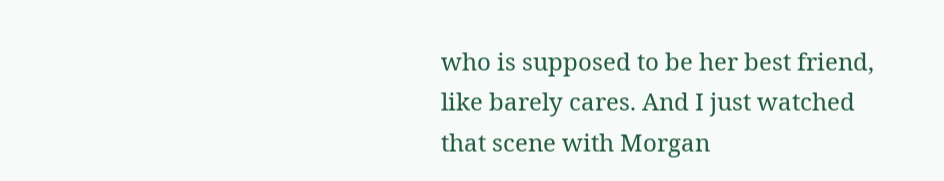who is supposed to be her best friend, like barely cares. And I just watched that scene with Morgan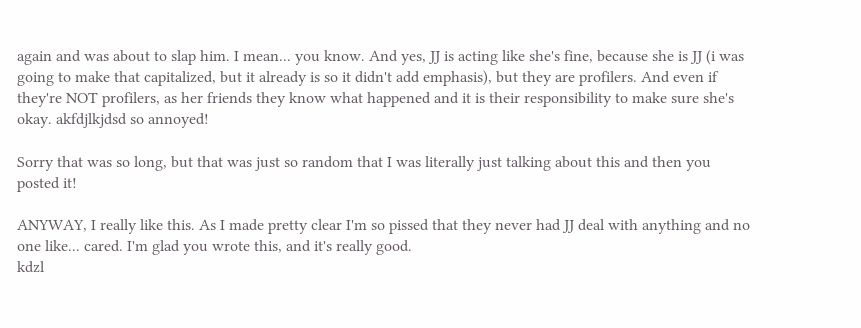again and was about to slap him. I mean... you know. And yes, JJ is acting like she's fine, because she is JJ (i was going to make that capitalized, but it already is so it didn't add emphasis), but they are profilers. And even if they're NOT profilers, as her friends they know what happened and it is their responsibility to make sure she's okay. akfdjlkjdsd so annoyed!

Sorry that was so long, but that was just so random that I was literally just talking about this and then you posted it!

ANYWAY, I really like this. As I made pretty clear I'm so pissed that they never had JJ deal with anything and no one like... cared. I'm glad you wrote this, and it's really good.
kdzl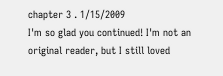chapter 3 . 1/15/2009
I'm so glad you continued! I'm not an original reader, but I still loved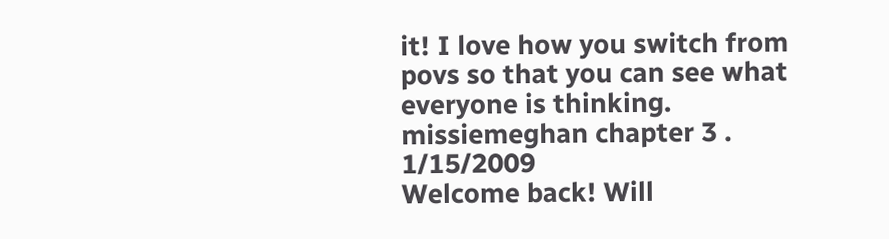it! I love how you switch from povs so that you can see what everyone is thinking.
missiemeghan chapter 3 . 1/15/2009
Welcome back! Will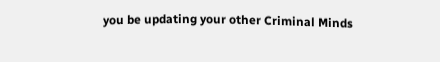you be updating your other Criminal Minds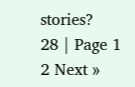stories?
28 | Page 1 2 Next »